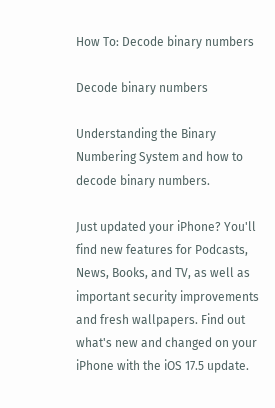How To: Decode binary numbers

Decode binary numbers

Understanding the Binary Numbering System and how to decode binary numbers.

Just updated your iPhone? You'll find new features for Podcasts, News, Books, and TV, as well as important security improvements and fresh wallpapers. Find out what's new and changed on your iPhone with the iOS 17.5 update.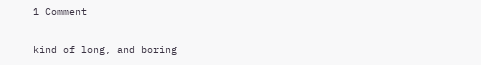1 Comment

kind of long, and boring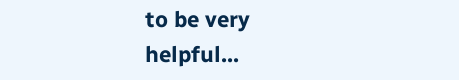to be very helpful...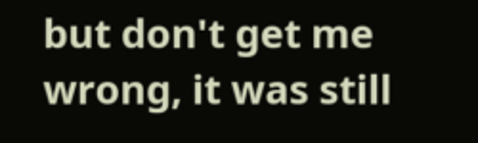but don't get me wrong, it was still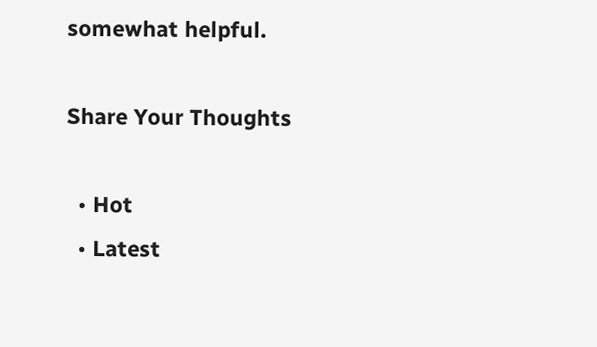somewhat helpful.

Share Your Thoughts

  • Hot
  • Latest